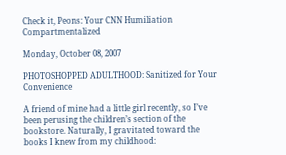Check it, Peons: Your CNN Humiliation Compartmentalized

Monday, October 08, 2007

PHOTOSHOPPED ADULTHOOD: Sanitized for Your Convenience

A friend of mine had a little girl recently, so I’ve been perusing the children’s section of the bookstore. Naturally, I gravitated toward the books I knew from my childhood: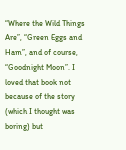“Where the Wild Things Are”, “Green Eggs and Ham”, and of course, “Goodnight Moon”. I loved that book not because of the story (which I thought was boring) but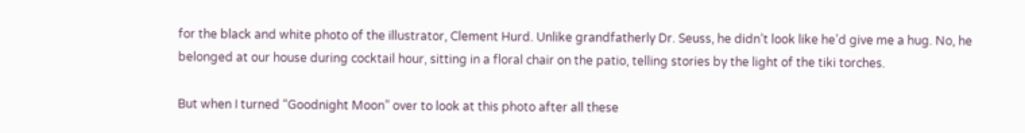for the black and white photo of the illustrator, Clement Hurd. Unlike grandfatherly Dr. Seuss, he didn’t look like he’d give me a hug. No, he belonged at our house during cocktail hour, sitting in a floral chair on the patio, telling stories by the light of the tiki torches.

But when I turned “Goodnight Moon” over to look at this photo after all these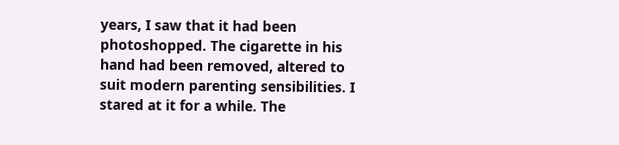years, I saw that it had been photoshopped. The cigarette in his hand had been removed, altered to suit modern parenting sensibilities. I stared at it for a while. The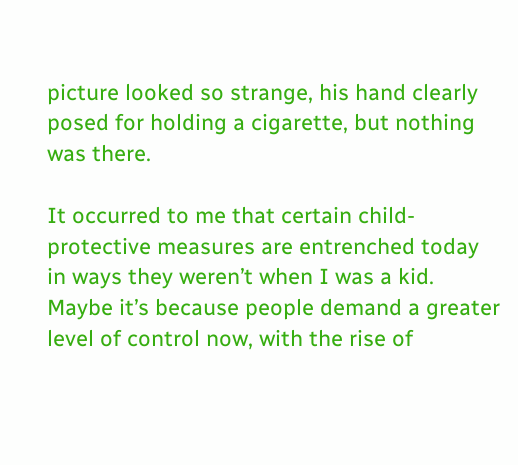picture looked so strange, his hand clearly posed for holding a cigarette, but nothing was there.

It occurred to me that certain child-protective measures are entrenched today in ways they weren’t when I was a kid. Maybe it’s because people demand a greater level of control now, with the rise of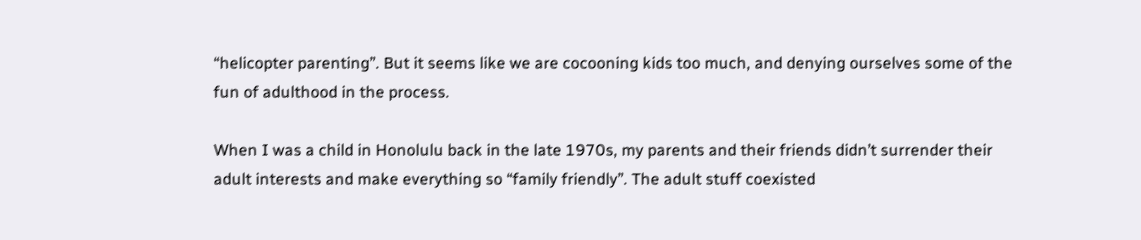“helicopter parenting”. But it seems like we are cocooning kids too much, and denying ourselves some of the fun of adulthood in the process.

When I was a child in Honolulu back in the late 1970s, my parents and their friends didn’t surrender their adult interests and make everything so “family friendly”. The adult stuff coexisted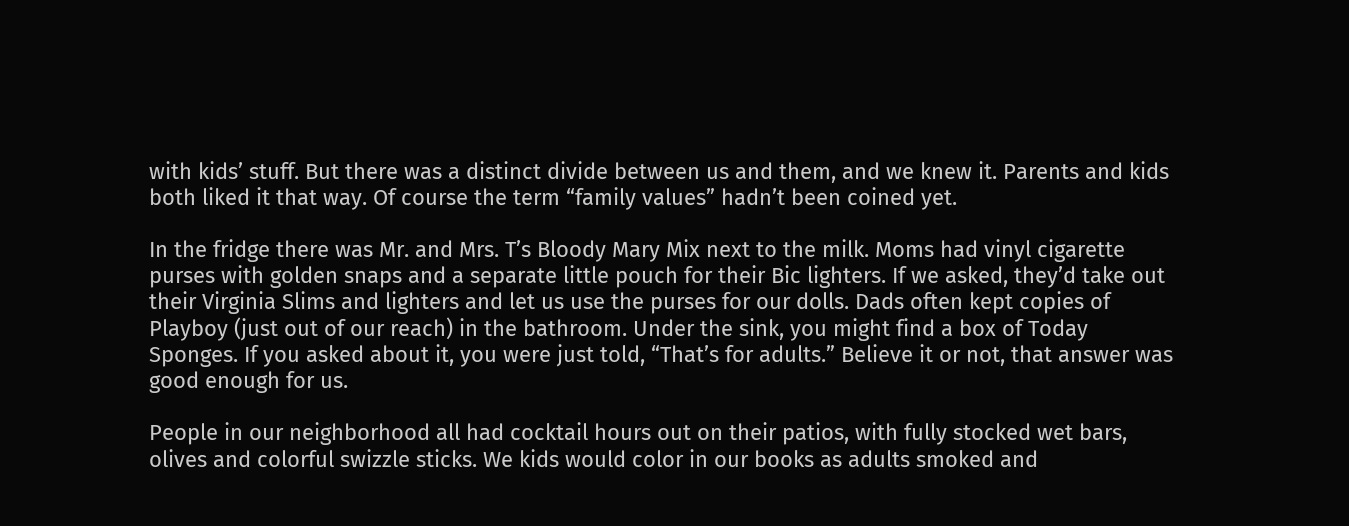with kids’ stuff. But there was a distinct divide between us and them, and we knew it. Parents and kids both liked it that way. Of course the term “family values” hadn’t been coined yet.

In the fridge there was Mr. and Mrs. T’s Bloody Mary Mix next to the milk. Moms had vinyl cigarette purses with golden snaps and a separate little pouch for their Bic lighters. If we asked, they’d take out their Virginia Slims and lighters and let us use the purses for our dolls. Dads often kept copies of Playboy (just out of our reach) in the bathroom. Under the sink, you might find a box of Today Sponges. If you asked about it, you were just told, “That’s for adults.” Believe it or not, that answer was good enough for us.

People in our neighborhood all had cocktail hours out on their patios, with fully stocked wet bars, olives and colorful swizzle sticks. We kids would color in our books as adults smoked and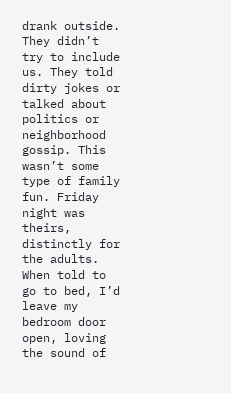drank outside. They didn’t try to include us. They told dirty jokes or talked about politics or neighborhood gossip. This wasn’t some type of family fun. Friday night was theirs, distinctly for the adults. When told to go to bed, I’d leave my bedroom door open, loving the sound of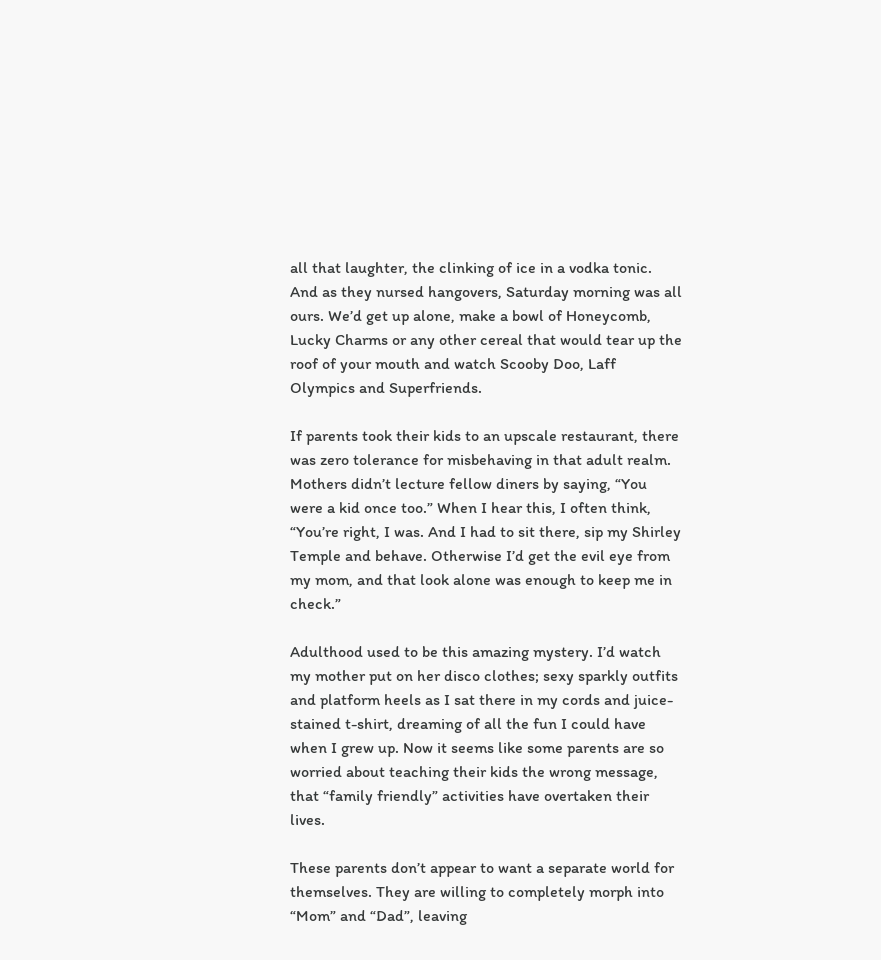all that laughter, the clinking of ice in a vodka tonic. And as they nursed hangovers, Saturday morning was all ours. We’d get up alone, make a bowl of Honeycomb, Lucky Charms or any other cereal that would tear up the roof of your mouth and watch Scooby Doo, Laff Olympics and Superfriends.

If parents took their kids to an upscale restaurant, there was zero tolerance for misbehaving in that adult realm. Mothers didn’t lecture fellow diners by saying, “You were a kid once too.” When I hear this, I often think, “You’re right, I was. And I had to sit there, sip my Shirley Temple and behave. Otherwise I’d get the evil eye from my mom, and that look alone was enough to keep me in check.”

Adulthood used to be this amazing mystery. I’d watch my mother put on her disco clothes; sexy sparkly outfits and platform heels as I sat there in my cords and juice-stained t-shirt, dreaming of all the fun I could have when I grew up. Now it seems like some parents are so worried about teaching their kids the wrong message, that “family friendly” activities have overtaken their lives.

These parents don’t appear to want a separate world for themselves. They are willing to completely morph into “Mom” and “Dad”, leaving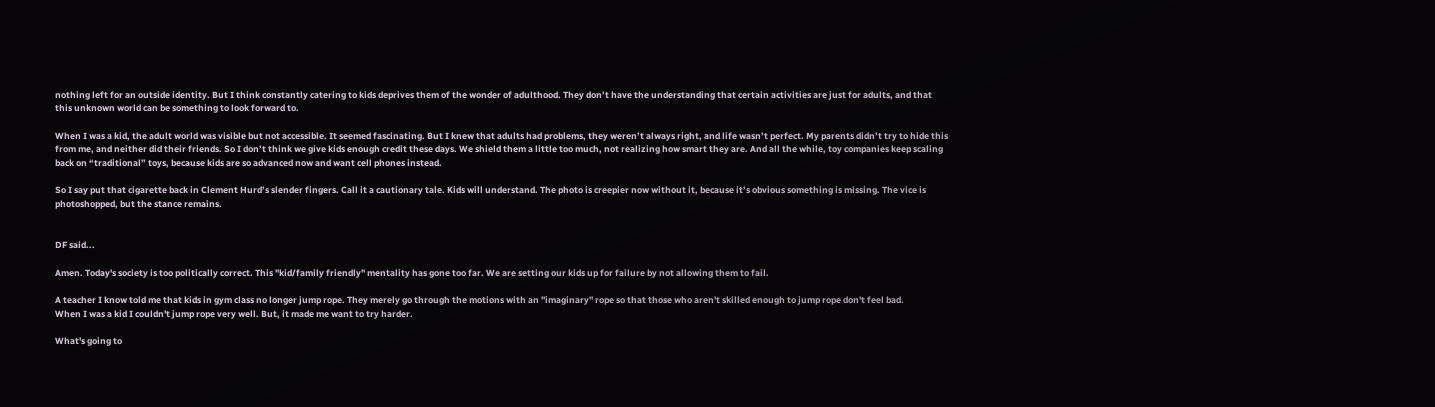nothing left for an outside identity. But I think constantly catering to kids deprives them of the wonder of adulthood. They don’t have the understanding that certain activities are just for adults, and that this unknown world can be something to look forward to.

When I was a kid, the adult world was visible but not accessible. It seemed fascinating. But I knew that adults had problems, they weren’t always right, and life wasn’t perfect. My parents didn’t try to hide this from me, and neither did their friends. So I don’t think we give kids enough credit these days. We shield them a little too much, not realizing how smart they are. And all the while, toy companies keep scaling back on “traditional” toys, because kids are so advanced now and want cell phones instead.

So I say put that cigarette back in Clement Hurd’s slender fingers. Call it a cautionary tale. Kids will understand. The photo is creepier now without it, because it’s obvious something is missing. The vice is photoshopped, but the stance remains.


DF said...

Amen. Today's society is too politically correct. This "kid/family friendly" mentality has gone too far. We are setting our kids up for failure by not allowing them to fail.

A teacher I know told me that kids in gym class no longer jump rope. They merely go through the motions with an "imaginary" rope so that those who aren't skilled enough to jump rope don't feel bad.
When I was a kid I couldn't jump rope very well. But, it made me want to try harder.

What's going to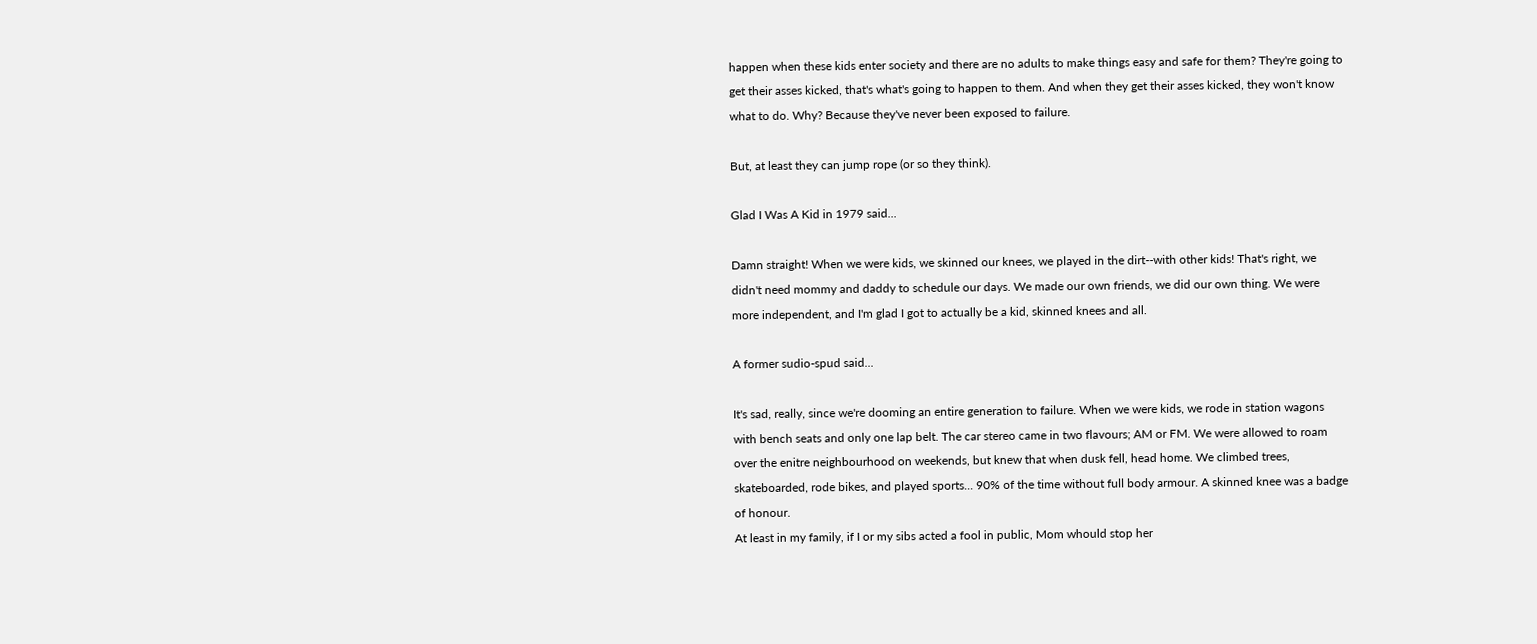happen when these kids enter society and there are no adults to make things easy and safe for them? They're going to get their asses kicked, that's what's going to happen to them. And when they get their asses kicked, they won't know what to do. Why? Because they've never been exposed to failure.

But, at least they can jump rope (or so they think).

Glad I Was A Kid in 1979 said...

Damn straight! When we were kids, we skinned our knees, we played in the dirt--with other kids! That's right, we didn't need mommy and daddy to schedule our days. We made our own friends, we did our own thing. We were more independent, and I'm glad I got to actually be a kid, skinned knees and all.

A former sudio-spud said...

It's sad, really, since we're dooming an entire generation to failure. When we were kids, we rode in station wagons with bench seats and only one lap belt. The car stereo came in two flavours; AM or FM. We were allowed to roam over the enitre neighbourhood on weekends, but knew that when dusk fell, head home. We climbed trees, skateboarded, rode bikes, and played sports... 90% of the time without full body armour. A skinned knee was a badge of honour.
At least in my family, if I or my sibs acted a fool in public, Mom whould stop her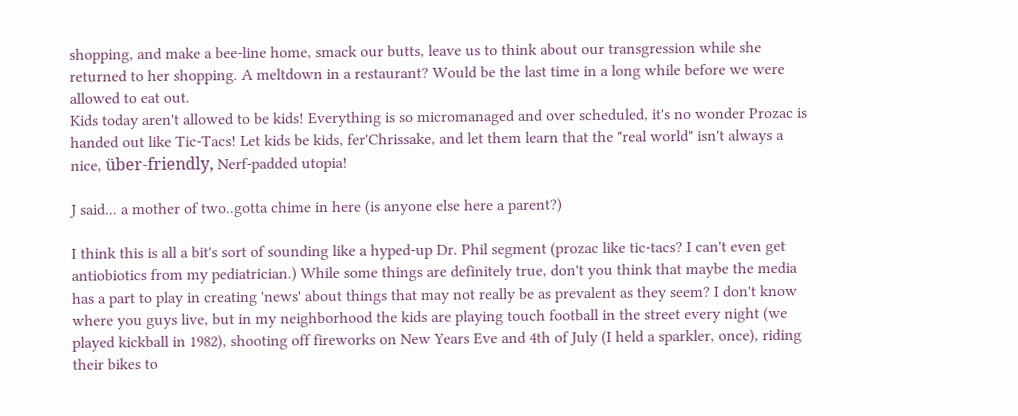shopping, and make a bee-line home, smack our butts, leave us to think about our transgression while she returned to her shopping. A meltdown in a restaurant? Would be the last time in a long while before we were allowed to eat out.
Kids today aren't allowed to be kids! Everything is so micromanaged and over scheduled, it's no wonder Prozac is handed out like Tic-Tacs! Let kids be kids, fer'Chrissake, and let them learn that the "real world" isn't always a nice, über-friendly, Nerf-padded utopia!

J said... a mother of two..gotta chime in here (is anyone else here a parent?)

I think this is all a bit's sort of sounding like a hyped-up Dr. Phil segment (prozac like tic-tacs? I can't even get antiobiotics from my pediatrician.) While some things are definitely true, don't you think that maybe the media has a part to play in creating 'news' about things that may not really be as prevalent as they seem? I don't know where you guys live, but in my neighborhood the kids are playing touch football in the street every night (we played kickball in 1982), shooting off fireworks on New Years Eve and 4th of July (I held a sparkler, once), riding their bikes to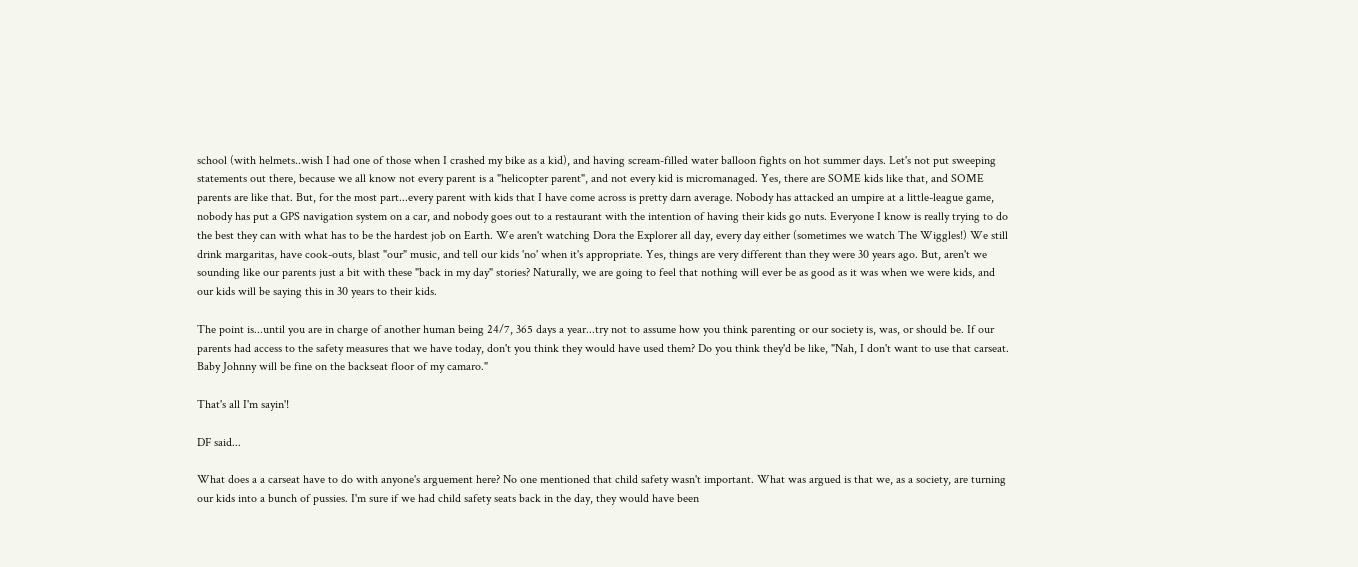school (with helmets..wish I had one of those when I crashed my bike as a kid), and having scream-filled water balloon fights on hot summer days. Let's not put sweeping statements out there, because we all know not every parent is a "helicopter parent", and not every kid is micromanaged. Yes, there are SOME kids like that, and SOME parents are like that. But, for the most part...every parent with kids that I have come across is pretty darn average. Nobody has attacked an umpire at a little-league game, nobody has put a GPS navigation system on a car, and nobody goes out to a restaurant with the intention of having their kids go nuts. Everyone I know is really trying to do the best they can with what has to be the hardest job on Earth. We aren't watching Dora the Explorer all day, every day either (sometimes we watch The Wiggles!) We still drink margaritas, have cook-outs, blast "our" music, and tell our kids 'no' when it's appropriate. Yes, things are very different than they were 30 years ago. But, aren't we sounding like our parents just a bit with these "back in my day" stories? Naturally, we are going to feel that nothing will ever be as good as it was when we were kids, and our kids will be saying this in 30 years to their kids.

The point is...until you are in charge of another human being 24/7, 365 days a year...try not to assume how you think parenting or our society is, was, or should be. If our parents had access to the safety measures that we have today, don't you think they would have used them? Do you think they'd be like, "Nah, I don't want to use that carseat. Baby Johnny will be fine on the backseat floor of my camaro."

That's all I'm sayin'!

DF said...

What does a a carseat have to do with anyone's arguement here? No one mentioned that child safety wasn't important. What was argued is that we, as a society, are turning our kids into a bunch of pussies. I'm sure if we had child safety seats back in the day, they would have been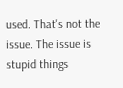used. That's not the issue. The issue is stupid things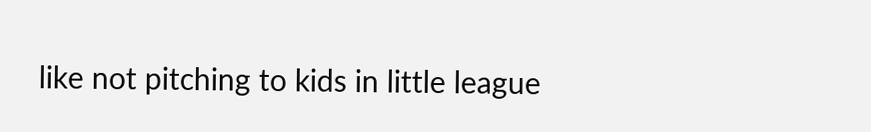like not pitching to kids in little league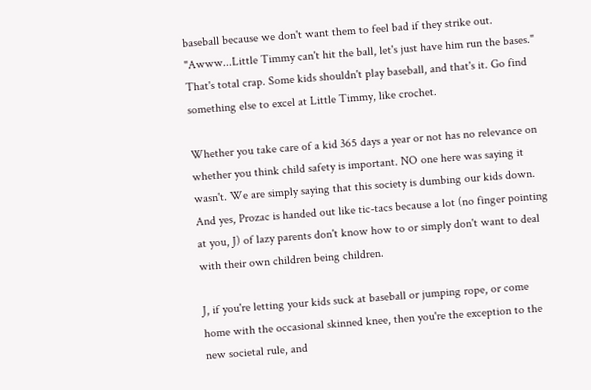baseball because we don't want them to feel bad if they strike out. "Awww...Little Timmy can't hit the ball, let's just have him run the bases."
That's total crap. Some kids shouldn't play baseball, and that's it. Go find something else to excel at Little Timmy, like crochet.

Whether you take care of a kid 365 days a year or not has no relevance on whether you think child safety is important. NO one here was saying it wasn't. We are simply saying that this society is dumbing our kids down. And yes, Prozac is handed out like tic-tacs because a lot (no finger pointing at you, J) of lazy parents don't know how to or simply don't want to deal with their own children being children.

J, if you're letting your kids suck at baseball or jumping rope, or come home with the occasional skinned knee, then you're the exception to the new societal rule, and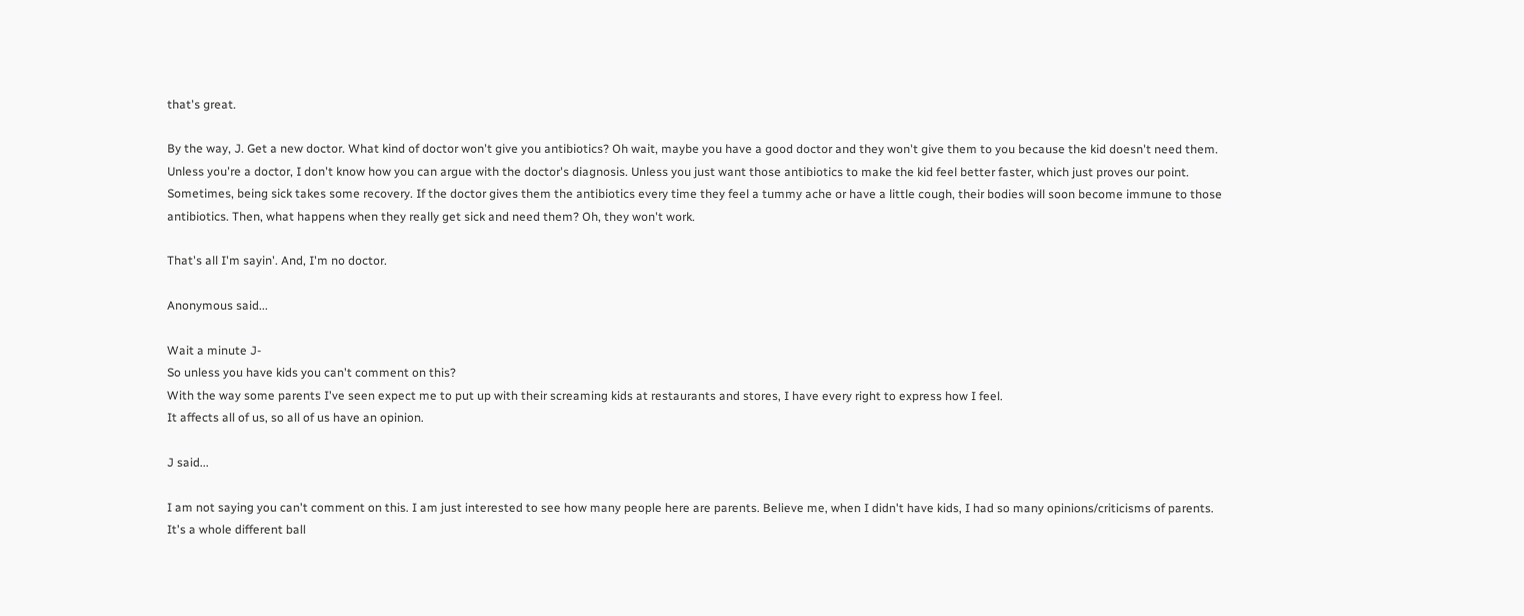that's great.

By the way, J. Get a new doctor. What kind of doctor won't give you antibiotics? Oh wait, maybe you have a good doctor and they won't give them to you because the kid doesn't need them. Unless you're a doctor, I don't know how you can argue with the doctor's diagnosis. Unless you just want those antibiotics to make the kid feel better faster, which just proves our point. Sometimes, being sick takes some recovery. If the doctor gives them the antibiotics every time they feel a tummy ache or have a little cough, their bodies will soon become immune to those antibiotics. Then, what happens when they really get sick and need them? Oh, they won't work.

That's all I'm sayin'. And, I'm no doctor.

Anonymous said...

Wait a minute J-
So unless you have kids you can't comment on this?
With the way some parents I've seen expect me to put up with their screaming kids at restaurants and stores, I have every right to express how I feel.
It affects all of us, so all of us have an opinion.

J said...

I am not saying you can't comment on this. I am just interested to see how many people here are parents. Believe me, when I didn't have kids, I had so many opinions/criticisms of parents. It's a whole different ball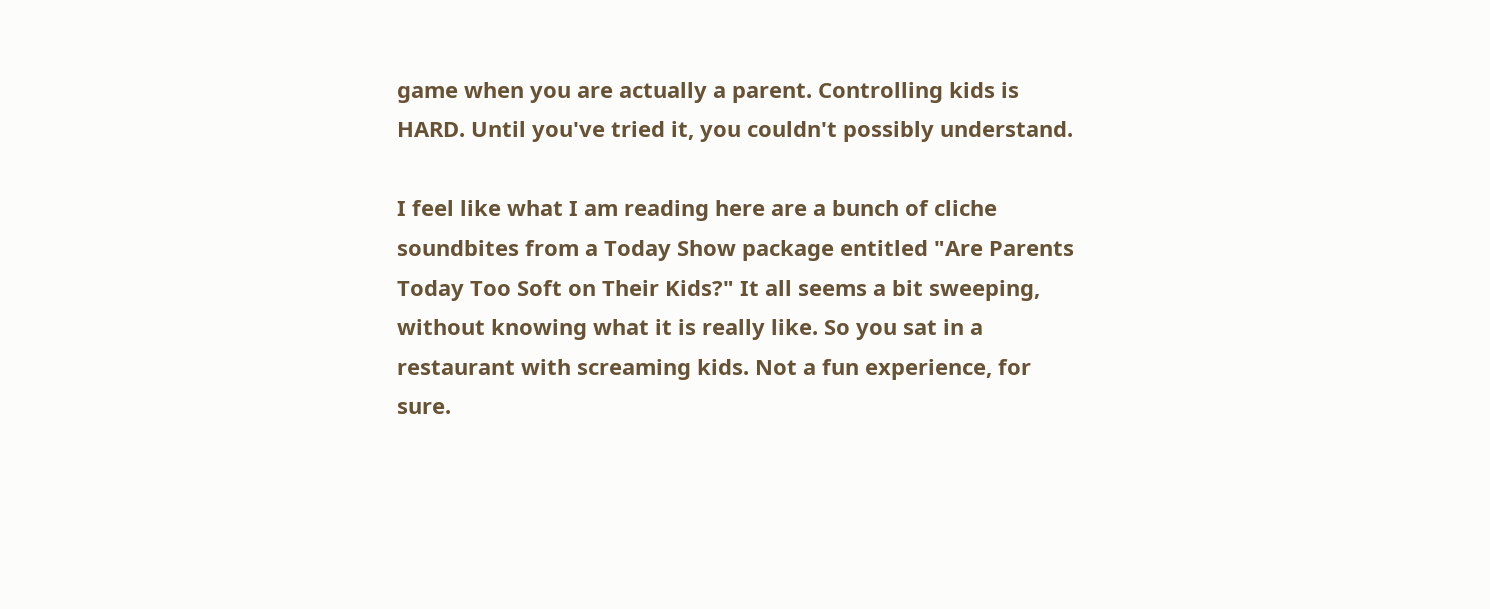game when you are actually a parent. Controlling kids is HARD. Until you've tried it, you couldn't possibly understand.

I feel like what I am reading here are a bunch of cliche soundbites from a Today Show package entitled "Are Parents Today Too Soft on Their Kids?" It all seems a bit sweeping, without knowing what it is really like. So you sat in a restaurant with screaming kids. Not a fun experience, for sure.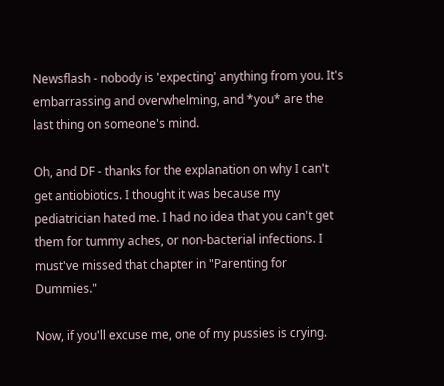Newsflash - nobody is 'expecting' anything from you. It's embarrassing and overwhelming, and *you* are the last thing on someone's mind.

Oh, and DF - thanks for the explanation on why I can't get antiobiotics. I thought it was because my pediatrician hated me. I had no idea that you can't get them for tummy aches, or non-bacterial infections. I must've missed that chapter in "Parenting for Dummies."

Now, if you'll excuse me, one of my pussies is crying.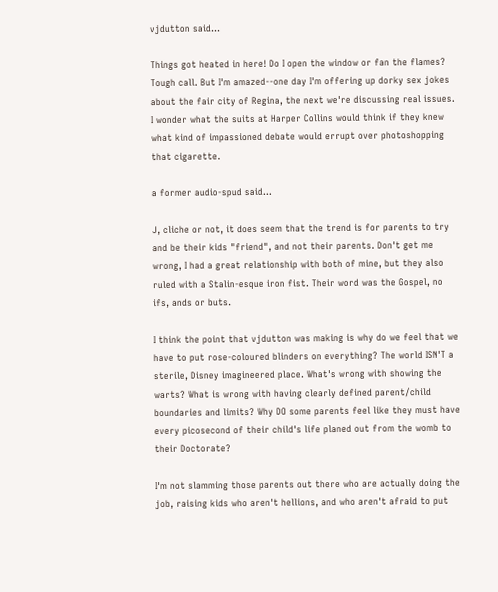vjdutton said...

Things got heated in here! Do I open the window or fan the flames? Tough call. But I'm amazed--one day I'm offering up dorky sex jokes about the fair city of Regina, the next we're discussing real issues. I wonder what the suits at Harper Collins would think if they knew what kind of impassioned debate would errupt over photoshopping that cigarette.

a former audio-spud said...

J, cliche or not, it does seem that the trend is for parents to try and be their kids "friend", and not their parents. Don't get me wrong, I had a great relationship with both of mine, but they also ruled with a Stalin-esque iron fist. Their word was the Gospel, no ifs, ands or buts.

I think the point that vjdutton was making is why do we feel that we have to put rose-coloured blinders on everything? The world ISN'T a sterile, Disney imagineered place. What's wrong with showing the warts? What is wrong with having clearly defined parent/child boundaries and limits? Why DO some parents feel like they must have every picosecond of their child's life planed out from the womb to their Doctorate?

I'm not slamming those parents out there who are actually doing the job, raising kids who aren't hellions, and who aren't afraid to put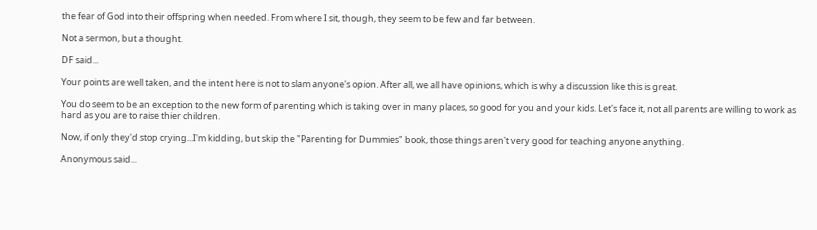the fear of God into their offspring when needed. From where I sit, though, they seem to be few and far between.

Not a sermon, but a thought.

DF said...

Your points are well taken, and the intent here is not to slam anyone's opion. After all, we all have opinions, which is why a discussion like this is great.

You do seem to be an exception to the new form of parenting which is taking over in many places, so good for you and your kids. Let's face it, not all parents are willing to work as hard as you are to raise thier children.

Now, if only they'd stop crying...I'm kidding, but skip the "Parenting for Dummies" book, those things aren't very good for teaching anyone anything.

Anonymous said...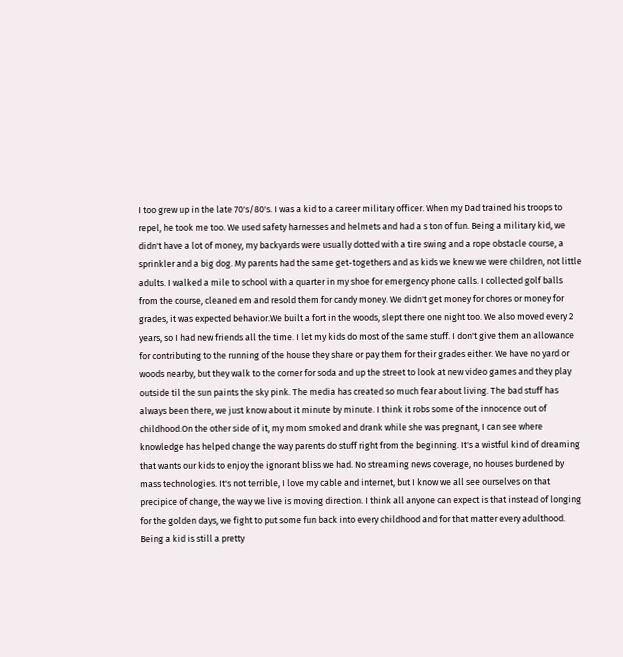I too grew up in the late 70's/80's. I was a kid to a career military officer. When my Dad trained his troops to repel, he took me too. We used safety harnesses and helmets and had a s ton of fun. Being a military kid, we didn't have a lot of money, my backyards were usually dotted with a tire swing and a rope obstacle course, a sprinkler and a big dog. My parents had the same get-togethers and as kids we knew we were children, not little adults. I walked a mile to school with a quarter in my shoe for emergency phone calls. I collected golf balls from the course, cleaned em and resold them for candy money. We didn't get money for chores or money for grades, it was expected behavior.We built a fort in the woods, slept there one night too. We also moved every 2 years, so I had new friends all the time. I let my kids do most of the same stuff. I don't give them an allowance for contributing to the running of the house they share or pay them for their grades either. We have no yard or woods nearby, but they walk to the corner for soda and up the street to look at new video games and they play outside til the sun paints the sky pink. The media has created so much fear about living. The bad stuff has always been there, we just know about it minute by minute. I think it robs some of the innocence out of childhood.On the other side of it, my mom smoked and drank while she was pregnant, I can see where knowledge has helped change the way parents do stuff right from the beginning. It's a wistful kind of dreaming that wants our kids to enjoy the ignorant bliss we had. No streaming news coverage, no houses burdened by mass technologies. It's not terrible, I love my cable and internet, but I know we all see ourselves on that precipice of change, the way we live is moving direction. I think all anyone can expect is that instead of longing for the golden days, we fight to put some fun back into every childhood and for that matter every adulthood. Being a kid is still a pretty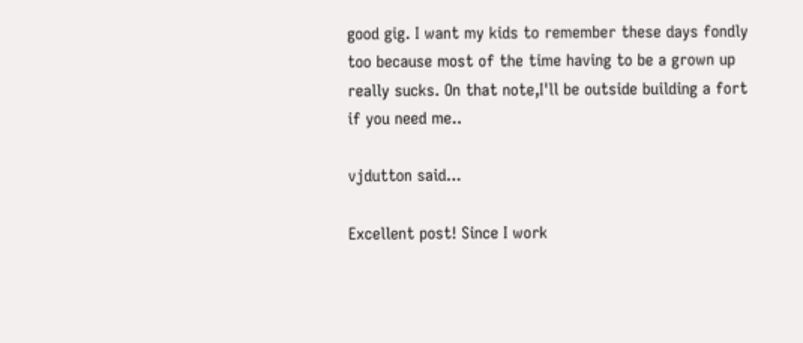good gig. I want my kids to remember these days fondly too because most of the time having to be a grown up really sucks. On that note,I'll be outside building a fort if you need me..

vjdutton said...

Excellent post! Since I work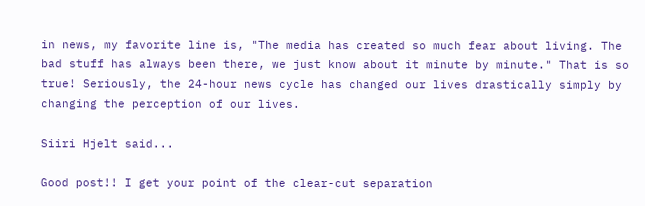in news, my favorite line is, "The media has created so much fear about living. The bad stuff has always been there, we just know about it minute by minute." That is so true! Seriously, the 24-hour news cycle has changed our lives drastically simply by changing the perception of our lives.

Siiri Hjelt said...

Good post!! I get your point of the clear-cut separation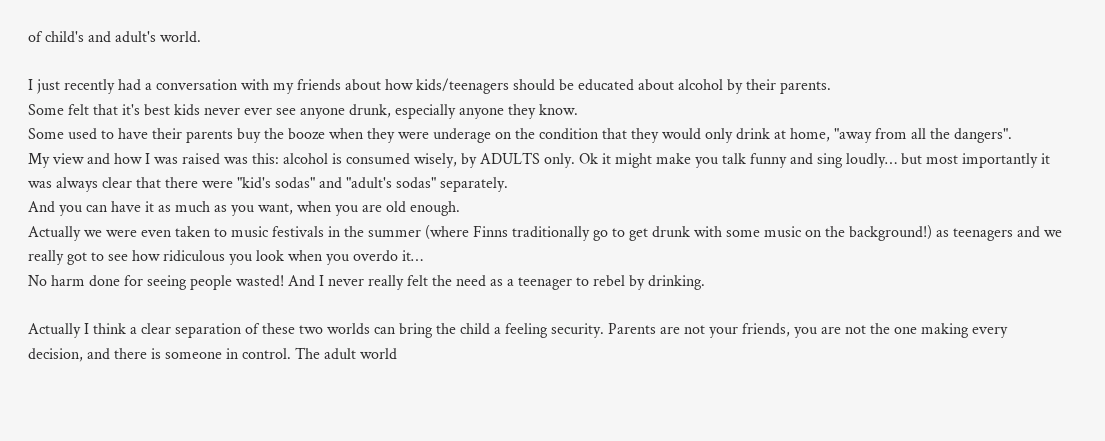of child's and adult's world.

I just recently had a conversation with my friends about how kids/teenagers should be educated about alcohol by their parents.
Some felt that it's best kids never ever see anyone drunk, especially anyone they know.
Some used to have their parents buy the booze when they were underage on the condition that they would only drink at home, "away from all the dangers".
My view and how I was raised was this: alcohol is consumed wisely, by ADULTS only. Ok it might make you talk funny and sing loudly… but most importantly it was always clear that there were "kid's sodas" and "adult's sodas" separately.
And you can have it as much as you want, when you are old enough.
Actually we were even taken to music festivals in the summer (where Finns traditionally go to get drunk with some music on the background!) as teenagers and we really got to see how ridiculous you look when you overdo it…
No harm done for seeing people wasted! And I never really felt the need as a teenager to rebel by drinking.

Actually I think a clear separation of these two worlds can bring the child a feeling security. Parents are not your friends, you are not the one making every decision, and there is someone in control. The adult world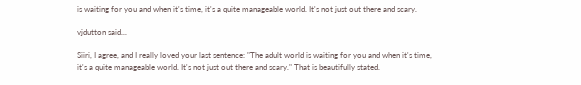is waiting for you and when it's time, it's a quite manageable world. It's not just out there and scary.

vjdutton said...

Siiri, I agree, and I really loved your last sentence: "The adult world is waiting for you and when it's time, it's a quite manageable world. It's not just out there and scary." That is beautifully stated.